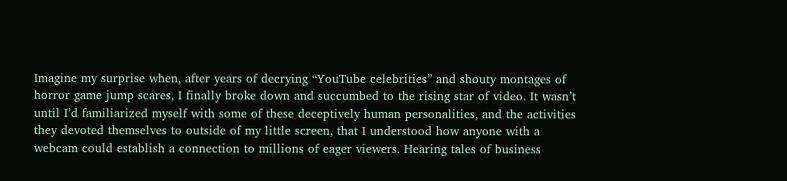Imagine my surprise when, after years of decrying “YouTube celebrities” and shouty montages of horror game jump scares, I finally broke down and succumbed to the rising star of video. It wasn’t until I’d familiarized myself with some of these deceptively human personalities, and the activities they devoted themselves to outside of my little screen, that I understood how anyone with a webcam could establish a connection to millions of eager viewers. Hearing tales of business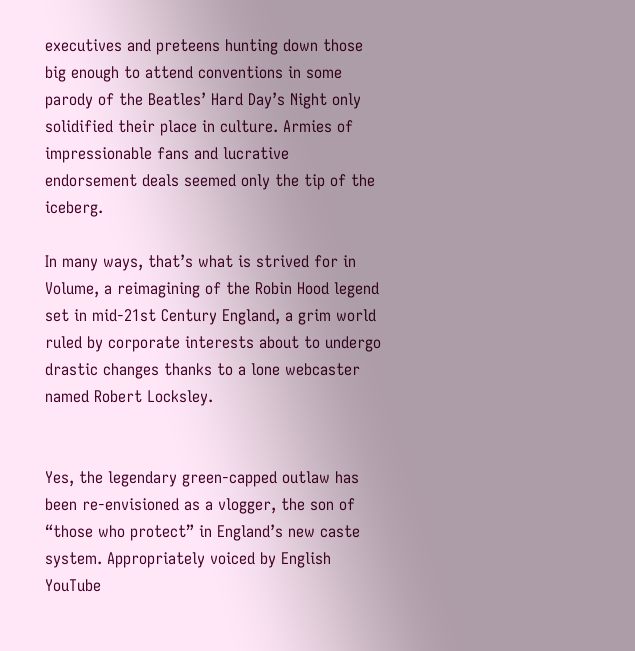executives and preteens hunting down those big enough to attend conventions in some parody of the Beatles’ Hard Day’s Night only solidified their place in culture. Armies of impressionable fans and lucrative endorsement deals seemed only the tip of the iceberg.

In many ways, that’s what is strived for in Volume, a reimagining of the Robin Hood legend set in mid-21st Century England, a grim world ruled by corporate interests about to undergo drastic changes thanks to a lone webcaster named Robert Locksley.


Yes, the legendary green-capped outlaw has been re-envisioned as a vlogger, the son of “those who protect” in England’s new caste system. Appropriately voiced by English YouTube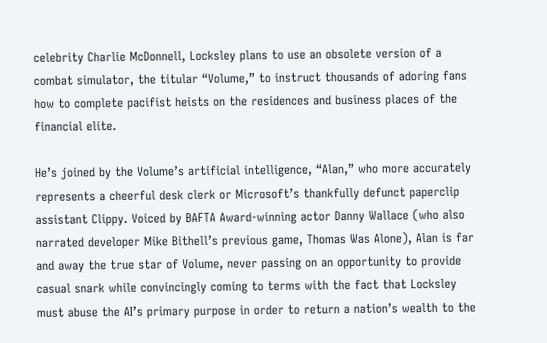celebrity Charlie McDonnell, Locksley plans to use an obsolete version of a combat simulator, the titular “Volume,” to instruct thousands of adoring fans how to complete pacifist heists on the residences and business places of the financial elite.

He’s joined by the Volume’s artificial intelligence, “Alan,” who more accurately represents a cheerful desk clerk or Microsoft’s thankfully defunct paperclip assistant Clippy. Voiced by BAFTA Award-winning actor Danny Wallace (who also narrated developer Mike Bithell’s previous game, Thomas Was Alone), Alan is far and away the true star of Volume, never passing on an opportunity to provide casual snark while convincingly coming to terms with the fact that Locksley must abuse the AI’s primary purpose in order to return a nation’s wealth to the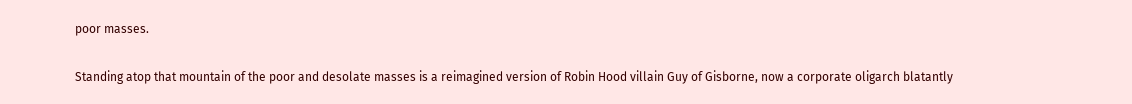poor masses.

Standing atop that mountain of the poor and desolate masses is a reimagined version of Robin Hood villain Guy of Gisborne, now a corporate oligarch blatantly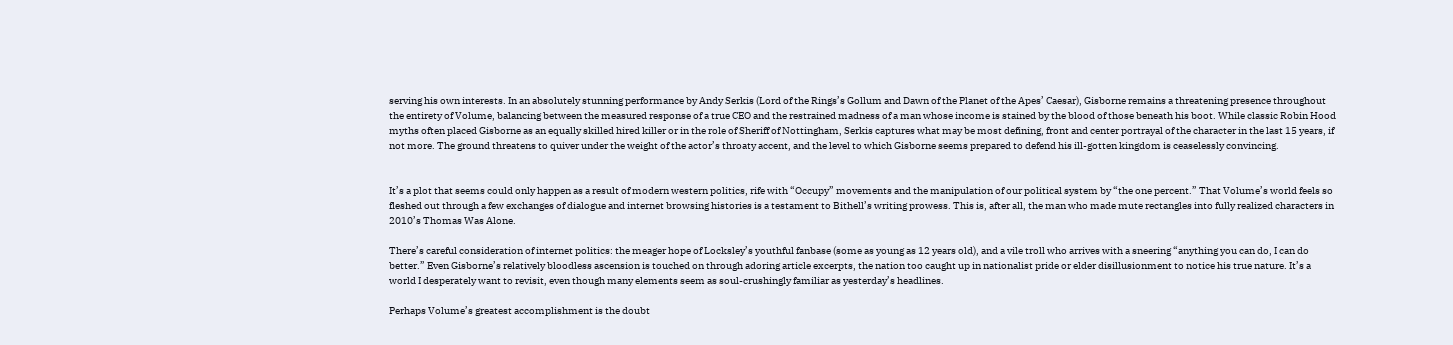serving his own interests. In an absolutely stunning performance by Andy Serkis (Lord of the Rings’s Gollum and Dawn of the Planet of the Apes’ Caesar), Gisborne remains a threatening presence throughout the entirety of Volume, balancing between the measured response of a true CEO and the restrained madness of a man whose income is stained by the blood of those beneath his boot. While classic Robin Hood myths often placed Gisborne as an equally skilled hired killer or in the role of Sheriff of Nottingham, Serkis captures what may be most defining, front and center portrayal of the character in the last 15 years, if not more. The ground threatens to quiver under the weight of the actor’s throaty accent, and the level to which Gisborne seems prepared to defend his ill-gotten kingdom is ceaselessly convincing.


It’s a plot that seems could only happen as a result of modern western politics, rife with “Occupy” movements and the manipulation of our political system by “the one percent.” That Volume’s world feels so fleshed out through a few exchanges of dialogue and internet browsing histories is a testament to Bithell’s writing prowess. This is, after all, the man who made mute rectangles into fully realized characters in 2010’s Thomas Was Alone.

There’s careful consideration of internet politics: the meager hope of Locksley’s youthful fanbase (some as young as 12 years old), and a vile troll who arrives with a sneering “anything you can do, I can do better.” Even Gisborne’s relatively bloodless ascension is touched on through adoring article excerpts, the nation too caught up in nationalist pride or elder disillusionment to notice his true nature. It’s a world I desperately want to revisit, even though many elements seem as soul-crushingly familiar as yesterday’s headlines.

Perhaps Volume’s greatest accomplishment is the doubt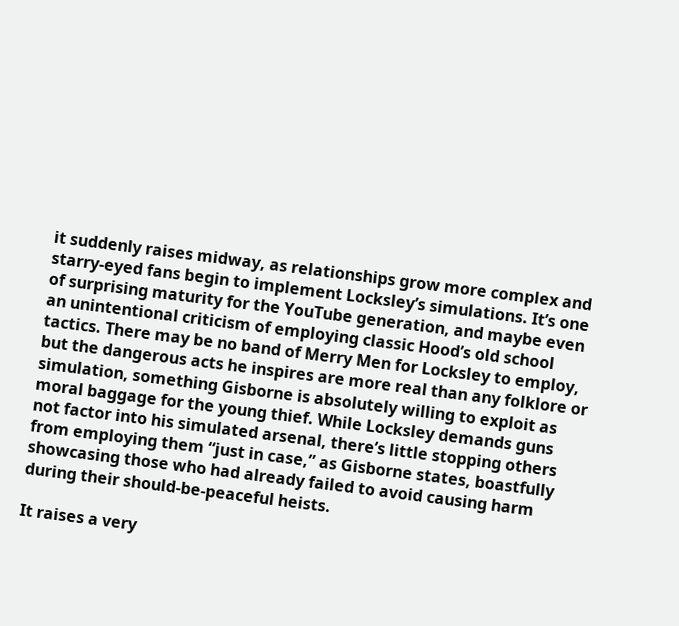it suddenly raises midway, as relationships grow more complex and starry-eyed fans begin to implement Locksley’s simulations. It’s one of surprising maturity for the YouTube generation, and maybe even an unintentional criticism of employing classic Hood’s old school tactics. There may be no band of Merry Men for Locksley to employ, but the dangerous acts he inspires are more real than any folklore or simulation, something Gisborne is absolutely willing to exploit as moral baggage for the young thief. While Locksley demands guns not factor into his simulated arsenal, there’s little stopping others from employing them “just in case,” as Gisborne states, boastfully showcasing those who had already failed to avoid causing harm during their should-be-peaceful heists.

It raises a very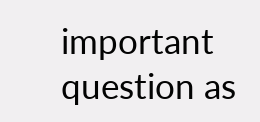important question as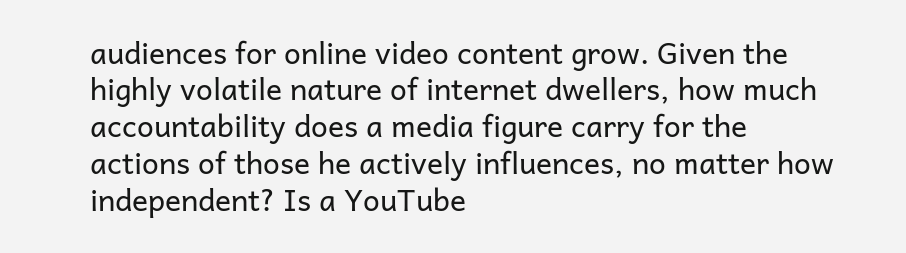audiences for online video content grow. Given the highly volatile nature of internet dwellers, how much accountability does a media figure carry for the actions of those he actively influences, no matter how independent? Is a YouTube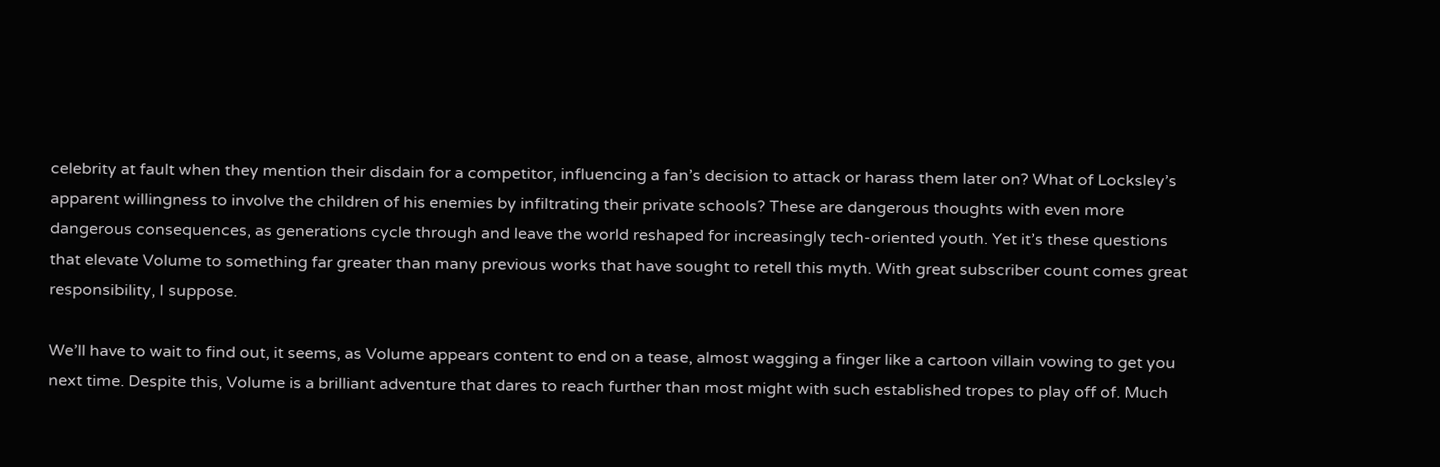celebrity at fault when they mention their disdain for a competitor, influencing a fan’s decision to attack or harass them later on? What of Locksley’s apparent willingness to involve the children of his enemies by infiltrating their private schools? These are dangerous thoughts with even more dangerous consequences, as generations cycle through and leave the world reshaped for increasingly tech-oriented youth. Yet it’s these questions that elevate Volume to something far greater than many previous works that have sought to retell this myth. With great subscriber count comes great responsibility, I suppose.

We’ll have to wait to find out, it seems, as Volume appears content to end on a tease, almost wagging a finger like a cartoon villain vowing to get you next time. Despite this, Volume is a brilliant adventure that dares to reach further than most might with such established tropes to play off of. Much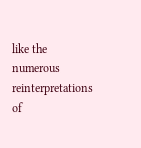like the numerous reinterpretations of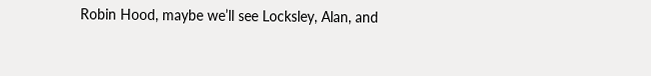Robin Hood, maybe we’ll see Locksley, Alan, and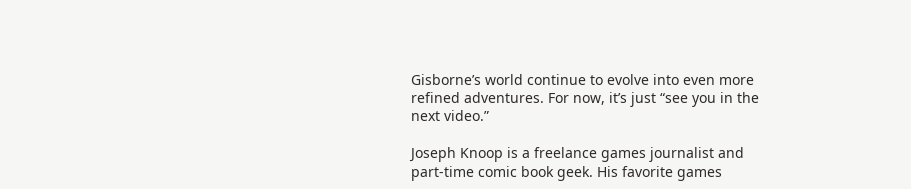Gisborne’s world continue to evolve into even more refined adventures. For now, it’s just “see you in the next video.”

Joseph Knoop is a freelance games journalist and part-time comic book geek. His favorite games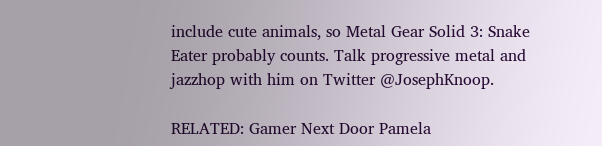include cute animals, so Metal Gear Solid 3: Snake Eater probably counts. Talk progressive metal and jazzhop with him on Twitter @JosephKnoop.

RELATED: Gamer Next Door Pamela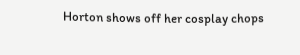Horton shows off her cosplay chops